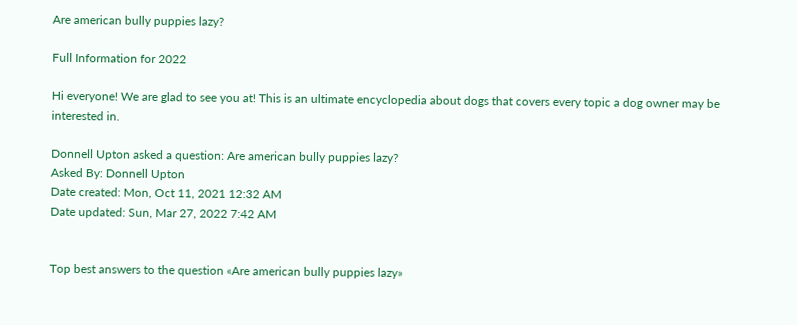Are american bully puppies lazy?

Full Information for 2022

Hi everyone! We are glad to see you at! This is an ultimate encyclopedia about dogs that covers every topic a dog owner may be interested in.

Donnell Upton asked a question: Are american bully puppies lazy?
Asked By: Donnell Upton
Date created: Mon, Oct 11, 2021 12:32 AM
Date updated: Sun, Mar 27, 2022 7:42 AM


Top best answers to the question «Are american bully puppies lazy»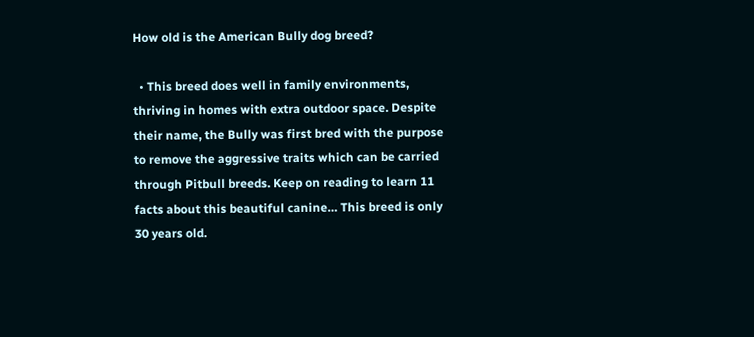How old is the American Bully dog breed?

  • This breed does well in family environments, thriving in homes with extra outdoor space. Despite their name, the Bully was first bred with the purpose to remove the aggressive traits which can be carried through Pitbull breeds. Keep on reading to learn 11 facts about this beautiful canine… This breed is only 30 years old.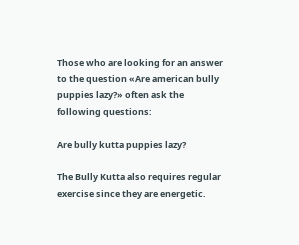Those who are looking for an answer to the question «Are american bully puppies lazy?» often ask the following questions:

Are bully kutta puppies lazy?

The Bully Kutta also requires regular exercise since they are energetic.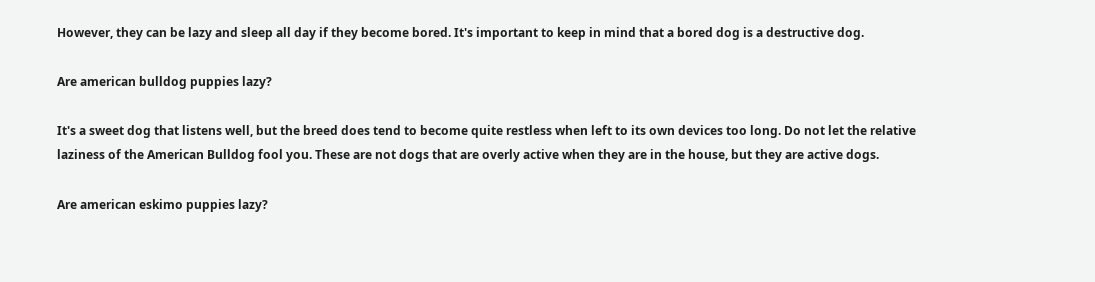However, they can be lazy and sleep all day if they become bored. It's important to keep in mind that a bored dog is a destructive dog.

Are american bulldog puppies lazy?

It's a sweet dog that listens well, but the breed does tend to become quite restless when left to its own devices too long. Do not let the relative laziness of the American Bulldog fool you. These are not dogs that are overly active when they are in the house, but they are active dogs.

Are american eskimo puppies lazy?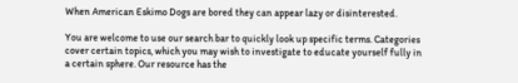When American Eskimo Dogs are bored they can appear lazy or disinterested.

You are welcome to use our search bar to quickly look up specific terms. Categories cover certain topics, which you may wish to investigate to educate yourself fully in a certain sphere. Our resource has the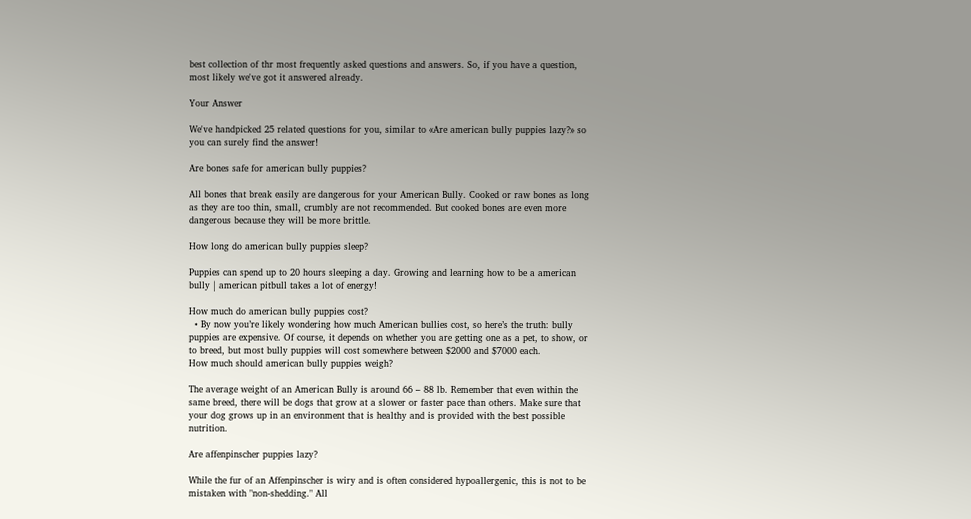best collection of thr most frequently asked questions and answers. So, if you have a question, most likely we've got it answered already.

Your Answer

We've handpicked 25 related questions for you, similar to «Are american bully puppies lazy?» so you can surely find the answer!

Are bones safe for american bully puppies?

All bones that break easily are dangerous for your American Bully. Cooked or raw bones as long as they are too thin, small, crumbly are not recommended. But cooked bones are even more dangerous because they will be more brittle.

How long do american bully puppies sleep?

Puppies can spend up to 20 hours sleeping a day. Growing and learning how to be a american bully | american pitbull takes a lot of energy!

How much do american bully puppies cost?
  • By now you’re likely wondering how much American bullies cost, so here’s the truth: bully puppies are expensive. Of course, it depends on whether you are getting one as a pet, to show, or to breed, but most bully puppies will cost somewhere between $2000 and $7000 each.
How much should american bully puppies weigh?

The average weight of an American Bully is around 66 – 88 lb. Remember that even within the same breed, there will be dogs that grow at a slower or faster pace than others. Make sure that your dog grows up in an environment that is healthy and is provided with the best possible nutrition.

Are affenpinscher puppies lazy?

While the fur of an Affenpinscher is wiry and is often considered hypoallergenic, this is not to be mistaken with "non-shedding." All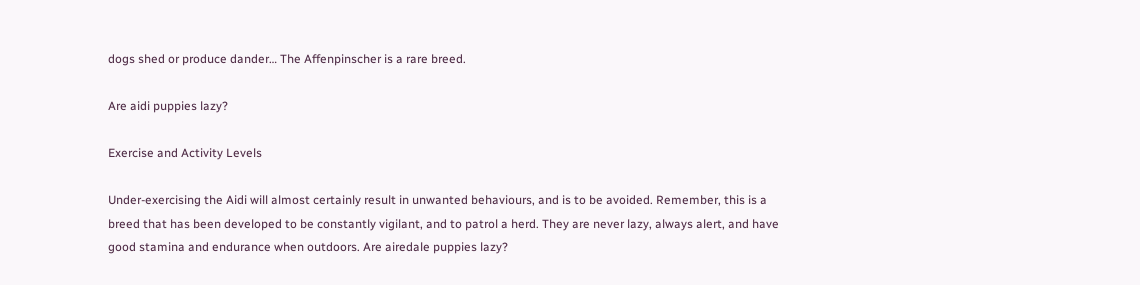dogs shed or produce dander… The Affenpinscher is a rare breed.

Are aidi puppies lazy?

Exercise and Activity Levels

Under-exercising the Aidi will almost certainly result in unwanted behaviours, and is to be avoided. Remember, this is a breed that has been developed to be constantly vigilant, and to patrol a herd. They are never lazy, always alert, and have good stamina and endurance when outdoors. Are airedale puppies lazy?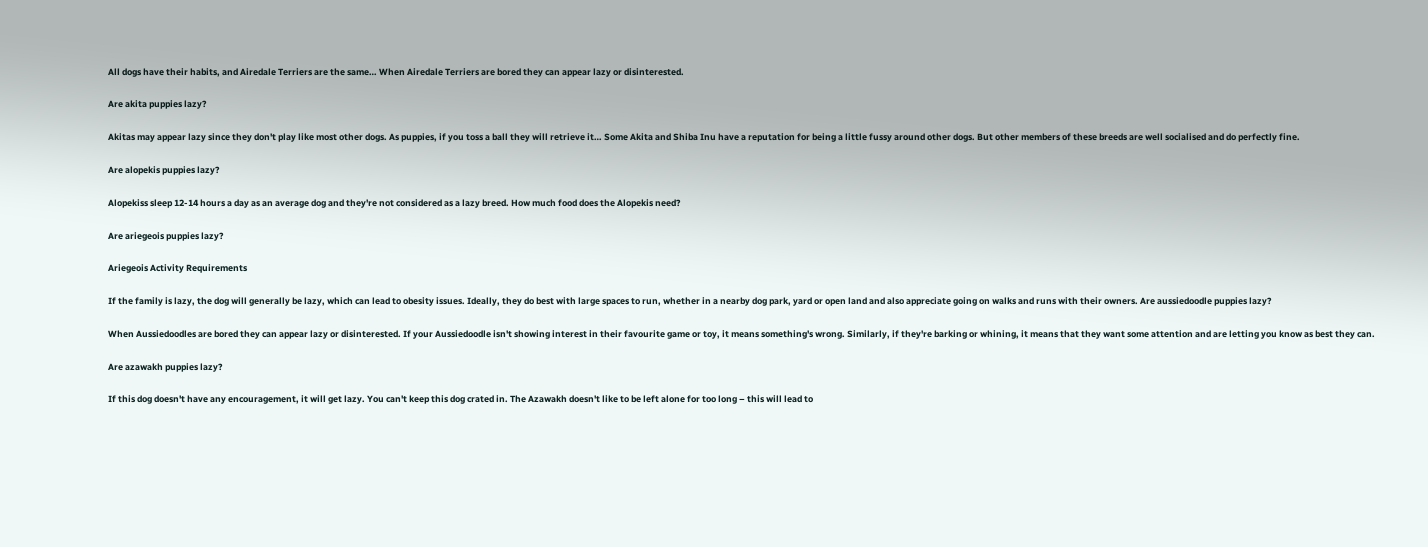All dogs have their habits, and Airedale Terriers are the same… When Airedale Terriers are bored they can appear lazy or disinterested.

Are akita puppies lazy?

Akitas may appear lazy since they don't play like most other dogs. As puppies, if you toss a ball they will retrieve it… Some Akita and Shiba Inu have a reputation for being a little fussy around other dogs. But other members of these breeds are well socialised and do perfectly fine.

Are alopekis puppies lazy?

Alopekiss sleep 12-14 hours a day as an average dog and they're not considered as a lazy breed. How much food does the Alopekis need?

Are ariegeois puppies lazy?

Ariegeois Activity Requirements

If the family is lazy, the dog will generally be lazy, which can lead to obesity issues. Ideally, they do best with large spaces to run, whether in a nearby dog park, yard or open land and also appreciate going on walks and runs with their owners. Are aussiedoodle puppies lazy?

When Aussiedoodles are bored they can appear lazy or disinterested. If your Aussiedoodle isn't showing interest in their favourite game or toy, it means something's wrong. Similarly, if they're barking or whining, it means that they want some attention and are letting you know as best they can.

Are azawakh puppies lazy?

If this dog doesn't have any encouragement, it will get lazy. You can't keep this dog crated in. The Azawakh doesn't like to be left alone for too long – this will lead to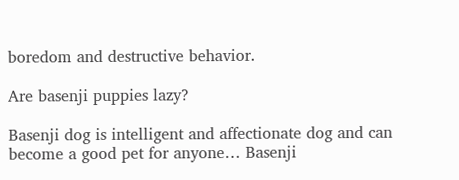boredom and destructive behavior.

Are basenji puppies lazy?

Basenji dog is intelligent and affectionate dog and can become a good pet for anyone… Basenji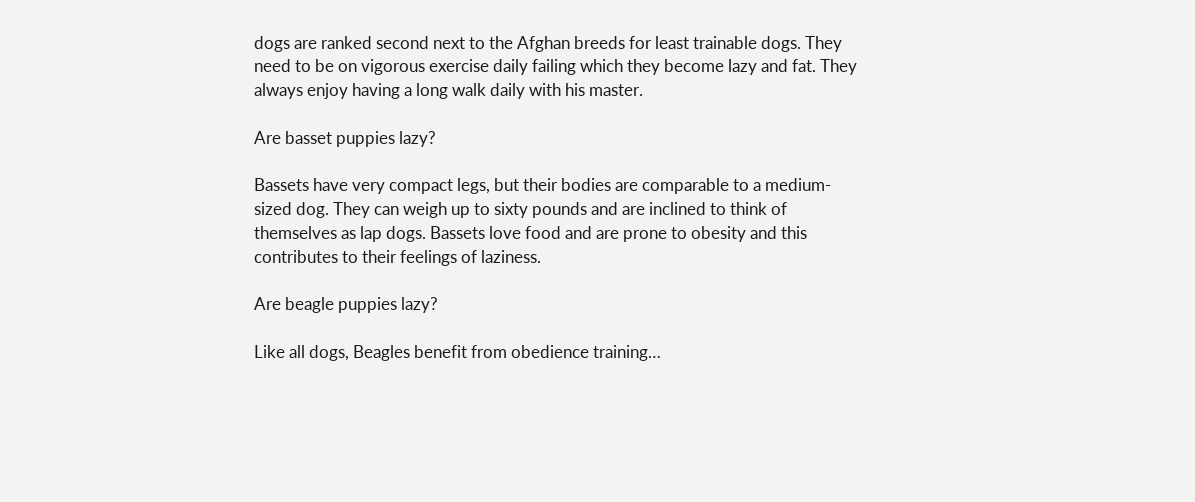dogs are ranked second next to the Afghan breeds for least trainable dogs. They need to be on vigorous exercise daily failing which they become lazy and fat. They always enjoy having a long walk daily with his master.

Are basset puppies lazy?

Bassets have very compact legs, but their bodies are comparable to a medium-sized dog. They can weigh up to sixty pounds and are inclined to think of themselves as lap dogs. Bassets love food and are prone to obesity and this contributes to their feelings of laziness.

Are beagle puppies lazy?

Like all dogs, Beagles benefit from obedience training…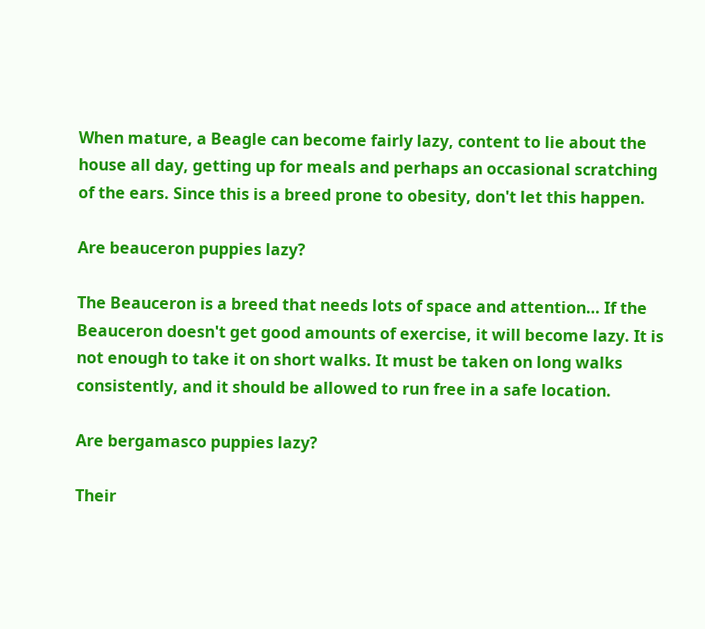When mature, a Beagle can become fairly lazy, content to lie about the house all day, getting up for meals and perhaps an occasional scratching of the ears. Since this is a breed prone to obesity, don't let this happen.

Are beauceron puppies lazy?

The Beauceron is a breed that needs lots of space and attention… If the Beauceron doesn't get good amounts of exercise, it will become lazy. It is not enough to take it on short walks. It must be taken on long walks consistently, and it should be allowed to run free in a safe location.

Are bergamasco puppies lazy?

Their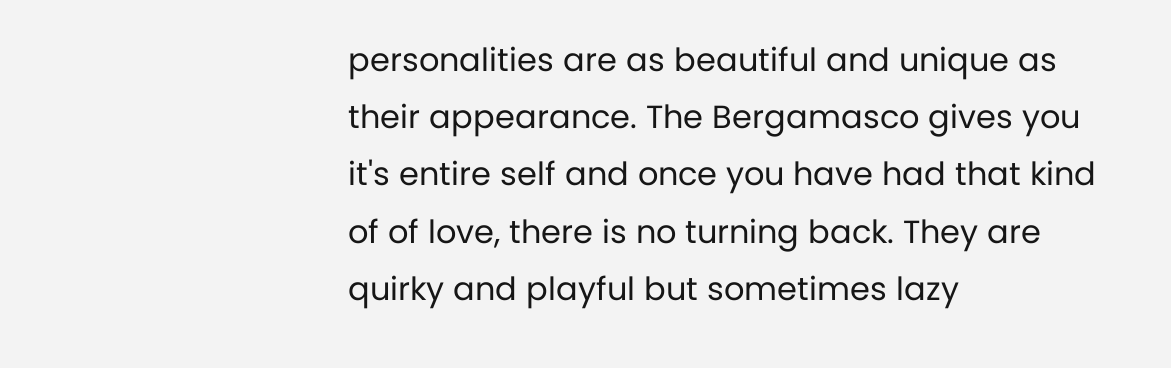personalities are as beautiful and unique as their appearance. The Bergamasco gives you it's entire self and once you have had that kind of of love, there is no turning back. They are quirky and playful but sometimes lazy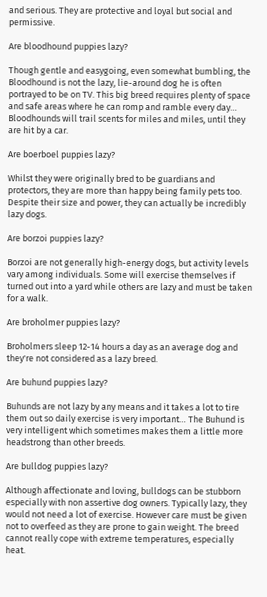and serious. They are protective and loyal but social and permissive.

Are bloodhound puppies lazy?

Though gentle and easygoing, even somewhat bumbling, the Bloodhound is not the lazy, lie-around dog he is often portrayed to be on TV. This big breed requires plenty of space and safe areas where he can romp and ramble every day… Bloodhounds will trail scents for miles and miles, until they are hit by a car.

Are boerboel puppies lazy?

Whilst they were originally bred to be guardians and protectors, they are more than happy being family pets too. Despite their size and power, they can actually be incredibly lazy dogs.

Are borzoi puppies lazy?

Borzoi are not generally high-energy dogs, but activity levels vary among individuals. Some will exercise themselves if turned out into a yard while others are lazy and must be taken for a walk.

Are broholmer puppies lazy?

Broholmers sleep 12-14 hours a day as an average dog and they're not considered as a lazy breed.

Are buhund puppies lazy?

Buhunds are not lazy by any means and it takes a lot to tire them out so daily exercise is very important… The Buhund is very intelligent which sometimes makes them a little more headstrong than other breeds.

Are bulldog puppies lazy?

Although affectionate and loving, bulldogs can be stubborn especially with non assertive dog owners. Typically lazy, they would not need a lot of exercise. However care must be given not to overfeed as they are prone to gain weight. The breed cannot really cope with extreme temperatures, especially heat.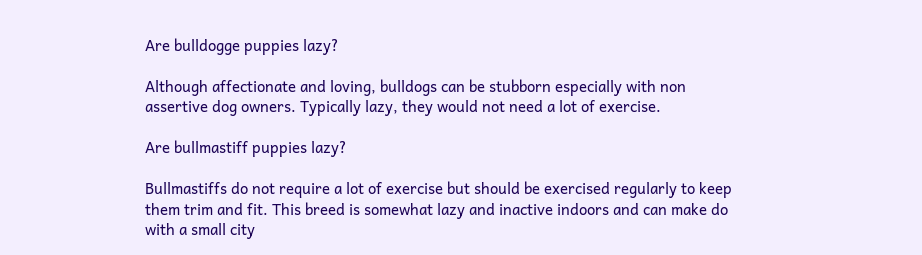Are bulldogge puppies lazy?

Although affectionate and loving, bulldogs can be stubborn especially with non assertive dog owners. Typically lazy, they would not need a lot of exercise.

Are bullmastiff puppies lazy?

Bullmastiffs do not require a lot of exercise but should be exercised regularly to keep them trim and fit. This breed is somewhat lazy and inactive indoors and can make do with a small city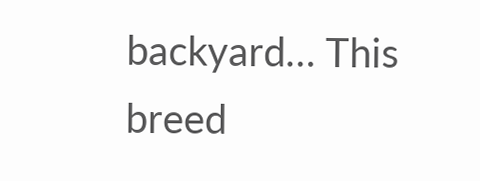backyard… This breed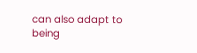can also adapt to being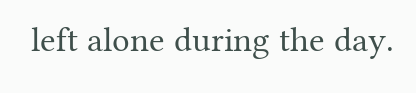left alone during the day.